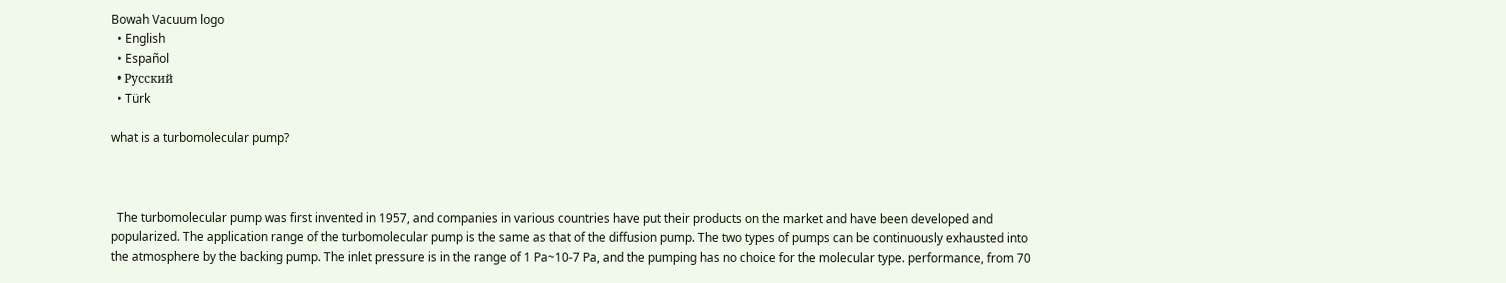Bowah Vacuum logo
  • English
  • Español
  • Русский
  • Türk

what is a turbomolecular pump?



  The turbomolecular pump was first invented in 1957, and companies in various countries have put their products on the market and have been developed and popularized. The application range of the turbomolecular pump is the same as that of the diffusion pump. The two types of pumps can be continuously exhausted into the atmosphere by the backing pump. The inlet pressure is in the range of 1 Pa~10-7 Pa, and the pumping has no choice for the molecular type. performance, from 70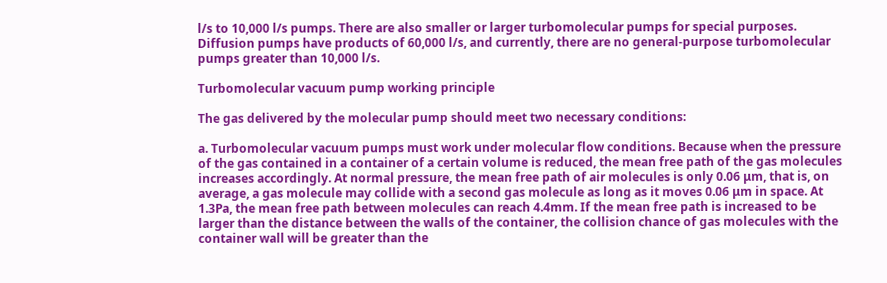l/s to 10,000 l/s pumps. There are also smaller or larger turbomolecular pumps for special purposes. Diffusion pumps have products of 60,000 l/s, and currently, there are no general-purpose turbomolecular pumps greater than 10,000 l/s.

Turbomolecular vacuum pump working principle

The gas delivered by the molecular pump should meet two necessary conditions:

a. Turbomolecular vacuum pumps must work under molecular flow conditions. Because when the pressure of the gas contained in a container of a certain volume is reduced, the mean free path of the gas molecules increases accordingly. At normal pressure, the mean free path of air molecules is only 0.06 μm, that is, on average, a gas molecule may collide with a second gas molecule as long as it moves 0.06 μm in space. At 1.3Pa, the mean free path between molecules can reach 4.4mm. If the mean free path is increased to be larger than the distance between the walls of the container, the collision chance of gas molecules with the container wall will be greater than the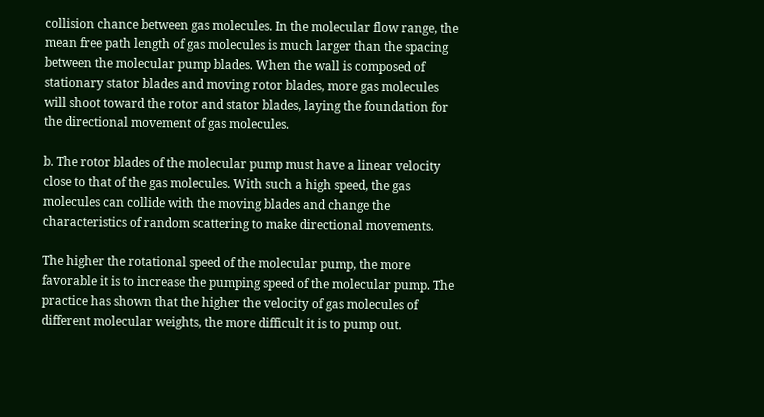collision chance between gas molecules. In the molecular flow range, the mean free path length of gas molecules is much larger than the spacing between the molecular pump blades. When the wall is composed of stationary stator blades and moving rotor blades, more gas molecules will shoot toward the rotor and stator blades, laying the foundation for the directional movement of gas molecules.

b. The rotor blades of the molecular pump must have a linear velocity close to that of the gas molecules. With such a high speed, the gas molecules can collide with the moving blades and change the characteristics of random scattering to make directional movements.

The higher the rotational speed of the molecular pump, the more favorable it is to increase the pumping speed of the molecular pump. The practice has shown that the higher the velocity of gas molecules of different molecular weights, the more difficult it is to pump out.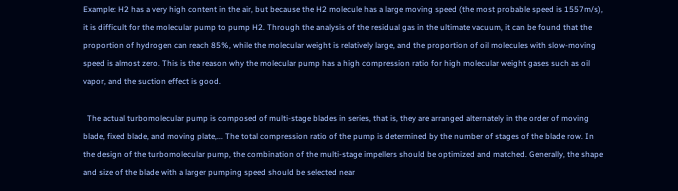Example: H2 has a very high content in the air, but because the H2 molecule has a large moving speed (the most probable speed is 1557m/s), it is difficult for the molecular pump to pump H2. Through the analysis of the residual gas in the ultimate vacuum, it can be found that the proportion of hydrogen can reach 85%, while the molecular weight is relatively large, and the proportion of oil molecules with slow-moving speed is almost zero. This is the reason why the molecular pump has a high compression ratio for high molecular weight gases such as oil vapor, and the suction effect is good.

  The actual turbomolecular pump is composed of multi-stage blades in series, that is, they are arranged alternately in the order of moving blade, fixed blade, and moving plate,... The total compression ratio of the pump is determined by the number of stages of the blade row. In the design of the turbomolecular pump, the combination of the multi-stage impellers should be optimized and matched. Generally, the shape and size of the blade with a larger pumping speed should be selected near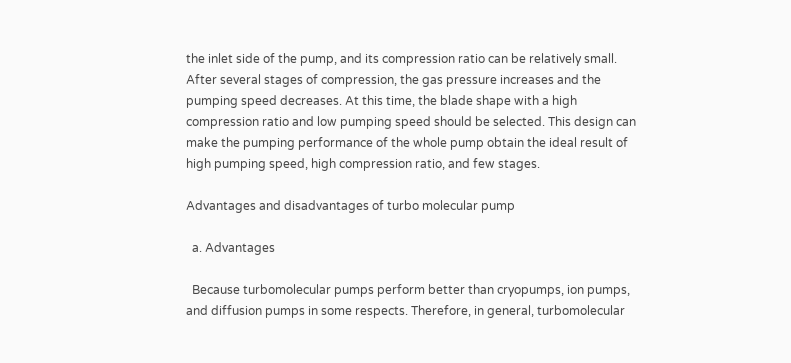the inlet side of the pump, and its compression ratio can be relatively small. After several stages of compression, the gas pressure increases and the pumping speed decreases. At this time, the blade shape with a high compression ratio and low pumping speed should be selected. This design can make the pumping performance of the whole pump obtain the ideal result of high pumping speed, high compression ratio, and few stages.

Advantages and disadvantages of turbo molecular pump

  a. Advantages

  Because turbomolecular pumps perform better than cryopumps, ion pumps, and diffusion pumps in some respects. Therefore, in general, turbomolecular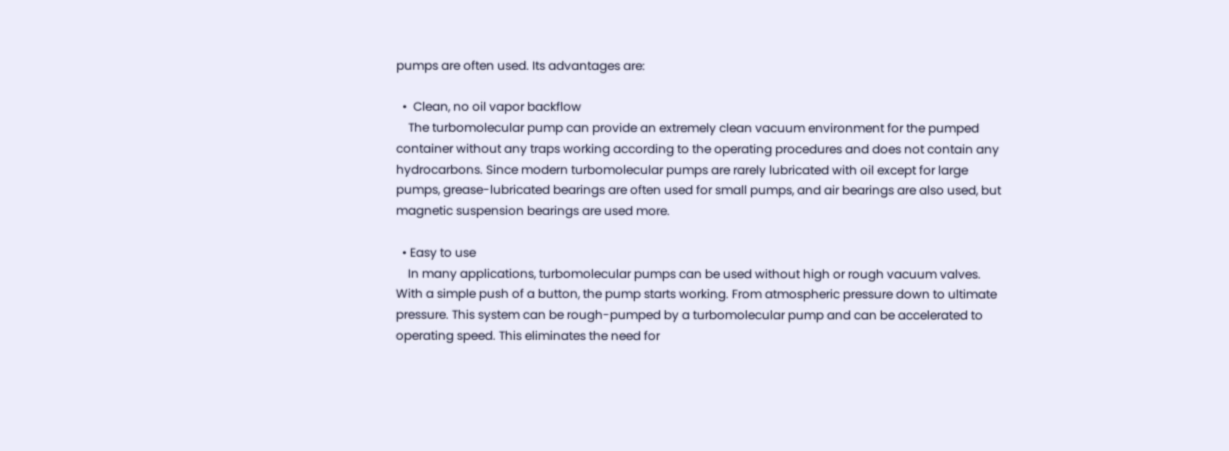pumps are often used. Its advantages are:

  •  Clean, no oil vapor backflow
    The turbomolecular pump can provide an extremely clean vacuum environment for the pumped container without any traps working according to the operating procedures and does not contain any hydrocarbons. Since modern turbomolecular pumps are rarely lubricated with oil except for large pumps, grease-lubricated bearings are often used for small pumps, and air bearings are also used, but magnetic suspension bearings are used more.

  • Easy to use
    In many applications, turbomolecular pumps can be used without high or rough vacuum valves. With a simple push of a button, the pump starts working. From atmospheric pressure down to ultimate pressure. This system can be rough-pumped by a turbomolecular pump and can be accelerated to operating speed. This eliminates the need for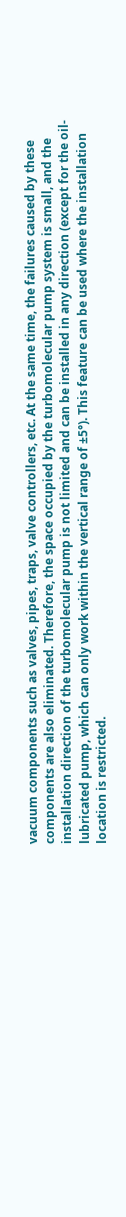vacuum components such as valves, pipes, traps, valve controllers, etc. At the same time, the failures caused by these components are also eliminated. Therefore, the space occupied by the turbomolecular pump system is small, and the installation direction of the turbomolecular pump is not limited and can be installed in any direction (except for the oil-lubricated pump, which can only work within the vertical range of ±5°). This feature can be used where the installation location is restricted.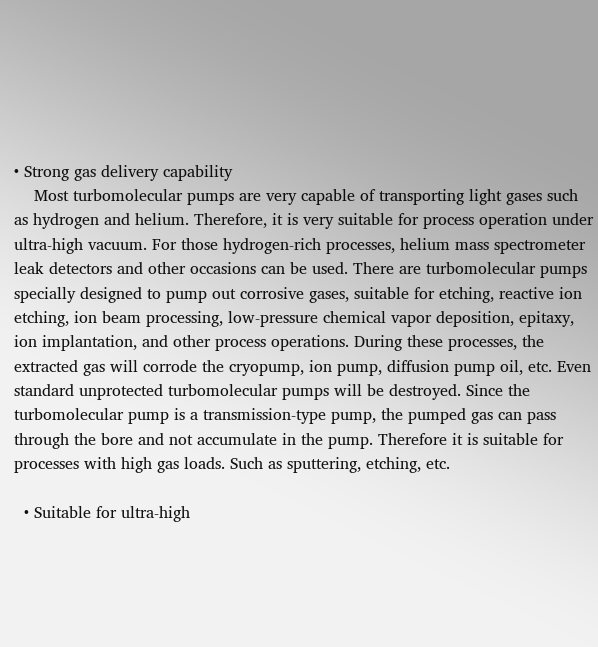• Strong gas delivery capability
    Most turbomolecular pumps are very capable of transporting light gases such as hydrogen and helium. Therefore, it is very suitable for process operation under ultra-high vacuum. For those hydrogen-rich processes, helium mass spectrometer leak detectors and other occasions can be used. There are turbomolecular pumps specially designed to pump out corrosive gases, suitable for etching, reactive ion etching, ion beam processing, low-pressure chemical vapor deposition, epitaxy, ion implantation, and other process operations. During these processes, the extracted gas will corrode the cryopump, ion pump, diffusion pump oil, etc. Even standard unprotected turbomolecular pumps will be destroyed. Since the turbomolecular pump is a transmission-type pump, the pumped gas can pass through the bore and not accumulate in the pump. Therefore it is suitable for processes with high gas loads. Such as sputtering, etching, etc.

  • Suitable for ultra-high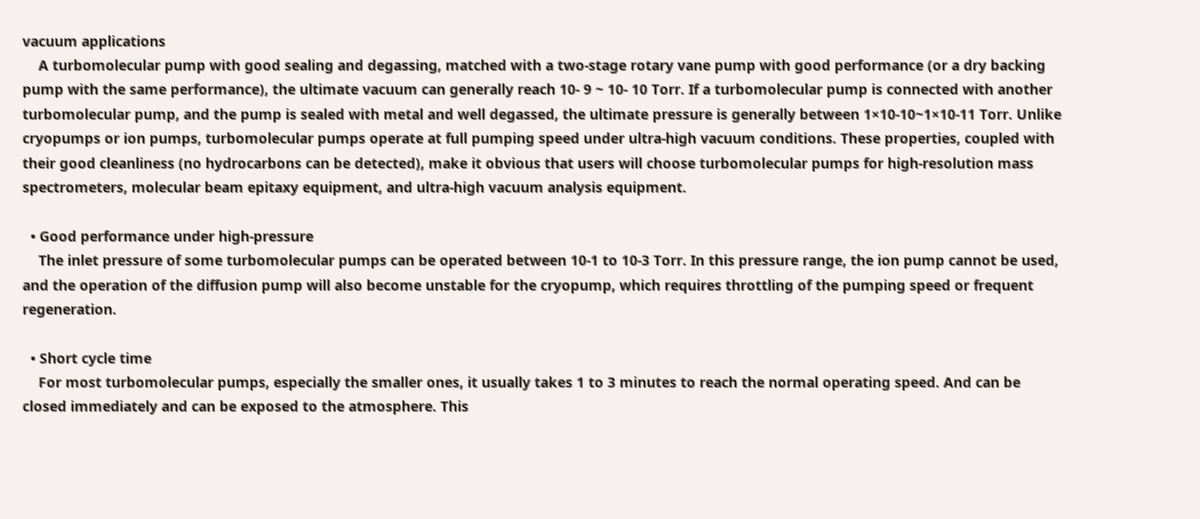vacuum applications
    A turbomolecular pump with good sealing and degassing, matched with a two-stage rotary vane pump with good performance (or a dry backing pump with the same performance), the ultimate vacuum can generally reach 10- 9 ~ 10- 10 Torr. If a turbomolecular pump is connected with another turbomolecular pump, and the pump is sealed with metal and well degassed, the ultimate pressure is generally between 1×10-10~1×10-11 Torr. Unlike cryopumps or ion pumps, turbomolecular pumps operate at full pumping speed under ultra-high vacuum conditions. These properties, coupled with their good cleanliness (no hydrocarbons can be detected), make it obvious that users will choose turbomolecular pumps for high-resolution mass spectrometers, molecular beam epitaxy equipment, and ultra-high vacuum analysis equipment.

  • Good performance under high-pressure
    The inlet pressure of some turbomolecular pumps can be operated between 10-1 to 10-3 Torr. In this pressure range, the ion pump cannot be used, and the operation of the diffusion pump will also become unstable for the cryopump, which requires throttling of the pumping speed or frequent regeneration.

  • Short cycle time
    For most turbomolecular pumps, especially the smaller ones, it usually takes 1 to 3 minutes to reach the normal operating speed. And can be closed immediately and can be exposed to the atmosphere. This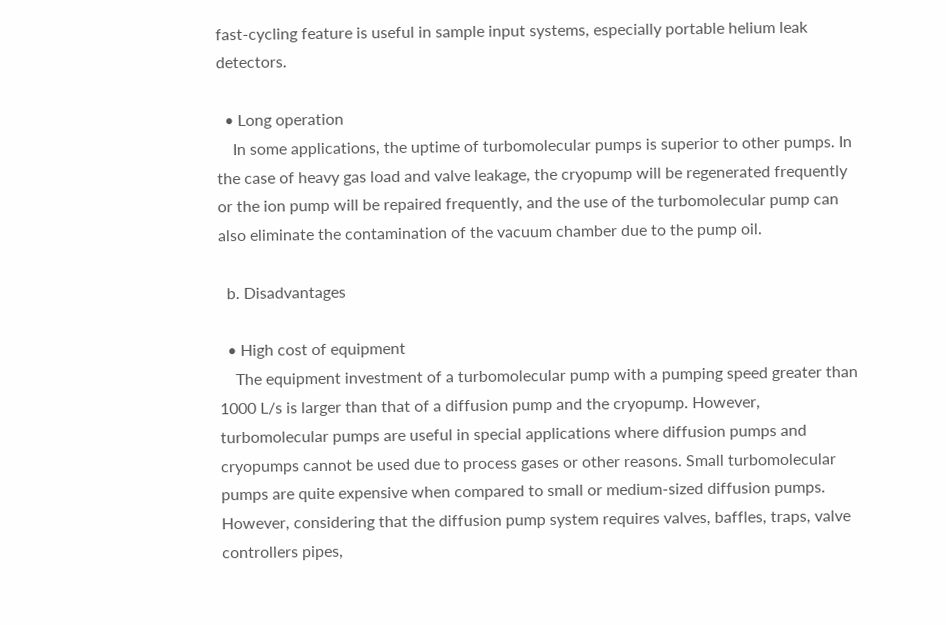fast-cycling feature is useful in sample input systems, especially portable helium leak detectors.

  • Long operation
    In some applications, the uptime of turbomolecular pumps is superior to other pumps. In the case of heavy gas load and valve leakage, the cryopump will be regenerated frequently or the ion pump will be repaired frequently, and the use of the turbomolecular pump can also eliminate the contamination of the vacuum chamber due to the pump oil.

  b. Disadvantages

  • High cost of equipment
    The equipment investment of a turbomolecular pump with a pumping speed greater than 1000 L/s is larger than that of a diffusion pump and the cryopump. However, turbomolecular pumps are useful in special applications where diffusion pumps and cryopumps cannot be used due to process gases or other reasons. Small turbomolecular pumps are quite expensive when compared to small or medium-sized diffusion pumps. However, considering that the diffusion pump system requires valves, baffles, traps, valve controllers pipes,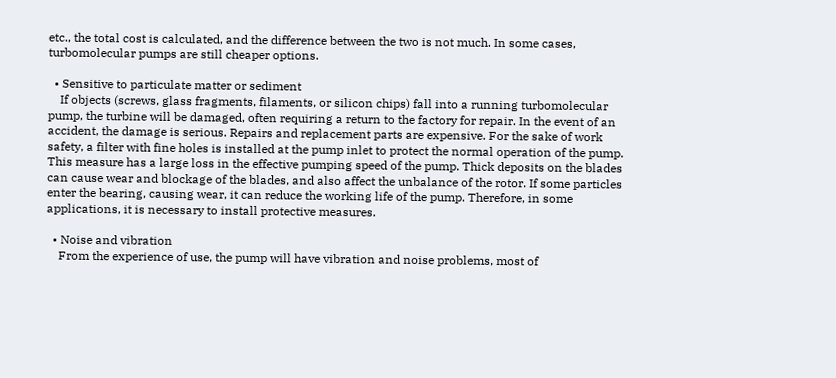etc., the total cost is calculated, and the difference between the two is not much. In some cases, turbomolecular pumps are still cheaper options.

  • Sensitive to particulate matter or sediment
    If objects (screws, glass fragments, filaments, or silicon chips) fall into a running turbomolecular pump, the turbine will be damaged, often requiring a return to the factory for repair. In the event of an accident, the damage is serious. Repairs and replacement parts are expensive. For the sake of work safety, a filter with fine holes is installed at the pump inlet to protect the normal operation of the pump. This measure has a large loss in the effective pumping speed of the pump. Thick deposits on the blades can cause wear and blockage of the blades, and also affect the unbalance of the rotor. If some particles enter the bearing, causing wear, it can reduce the working life of the pump. Therefore, in some applications, it is necessary to install protective measures.

  • Noise and vibration
    From the experience of use, the pump will have vibration and noise problems, most of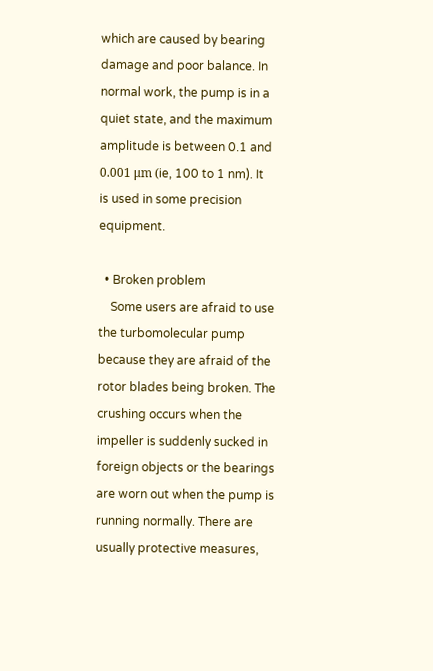which are caused by bearing damage and poor balance. In normal work, the pump is in a quiet state, and the maximum amplitude is between 0.1 and 0.001 μm (ie, 100 to 1 nm). It is used in some precision equipment.

  • Broken problem
    Some users are afraid to use the turbomolecular pump because they are afraid of the rotor blades being broken. The crushing occurs when the impeller is suddenly sucked in foreign objects or the bearings are worn out when the pump is running normally. There are usually protective measures,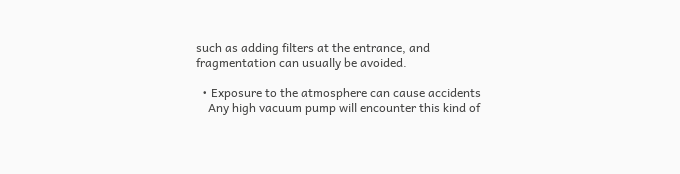such as adding filters at the entrance, and fragmentation can usually be avoided.

  • Exposure to the atmosphere can cause accidents
    Any high vacuum pump will encounter this kind of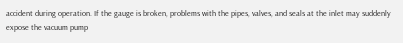accident during operation. If the gauge is broken, problems with the pipes, valves, and seals at the inlet may suddenly expose the vacuum pump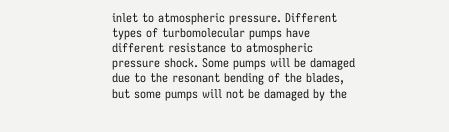inlet to atmospheric pressure. Different types of turbomolecular pumps have different resistance to atmospheric pressure shock. Some pumps will be damaged due to the resonant bending of the blades, but some pumps will not be damaged by the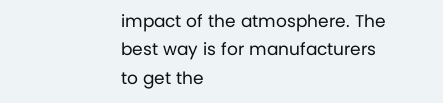impact of the atmosphere. The best way is for manufacturers to get the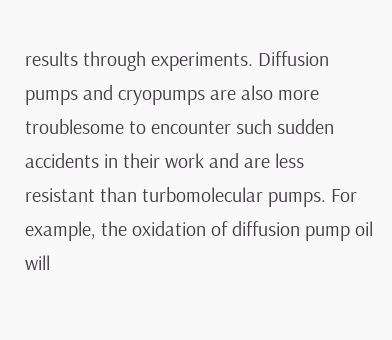results through experiments. Diffusion pumps and cryopumps are also more troublesome to encounter such sudden accidents in their work and are less resistant than turbomolecular pumps. For example, the oxidation of diffusion pump oil will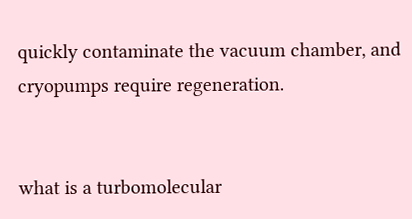quickly contaminate the vacuum chamber, and cryopumps require regeneration.


what is a turbomolecular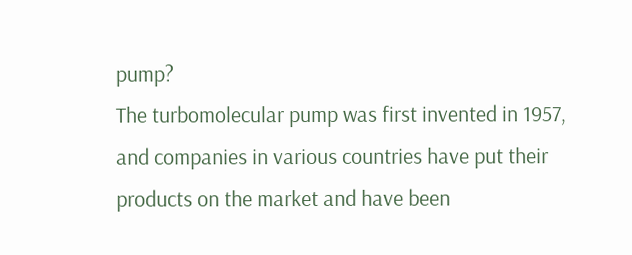pump?
The turbomolecular pump was first invented in 1957, and companies in various countries have put their products on the market and have been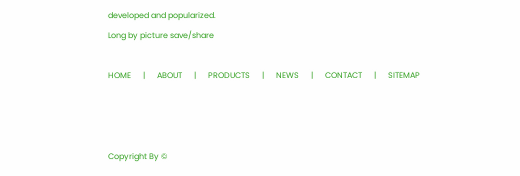developed and popularized.
Long by picture save/share

HOME      |      ABOUT      |      PRODUCTS      |      NEWS      |      CONTACT      |      SITEMAP



Copyright By ©